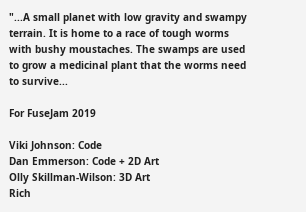"...A small planet with low gravity and swampy terrain. It is home to a race of tough worms with bushy moustaches. The swamps are used to grow a medicinal plant that the worms need to survive...

For FuseJam 2019

Viki Johnson: Code
Dan Emmerson: Code + 2D Art
Olly Skillman-Wilson: 3D Art
Rich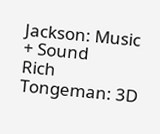Jackson: Music + Sound
Rich Tongeman: 3D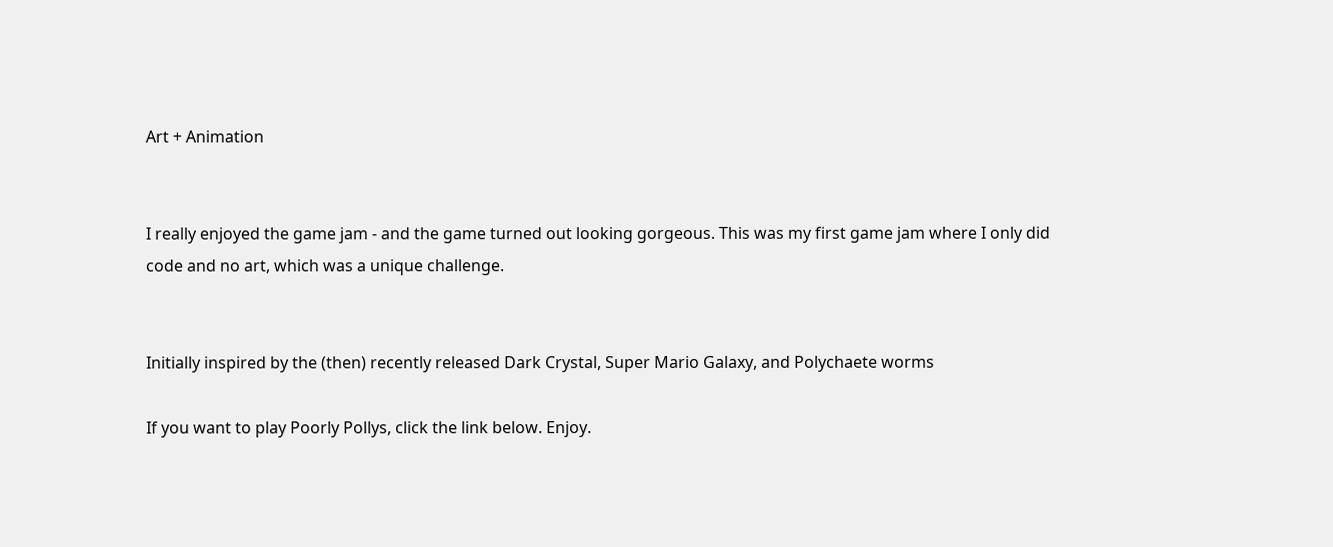Art + Animation


I really enjoyed the game jam - and the game turned out looking gorgeous. This was my first game jam where I only did code and no art, which was a unique challenge.


Initially inspired by the (then) recently released Dark Crystal, Super Mario Galaxy, and Polychaete worms

If you want to play Poorly Pollys, click the link below. Enjoy.